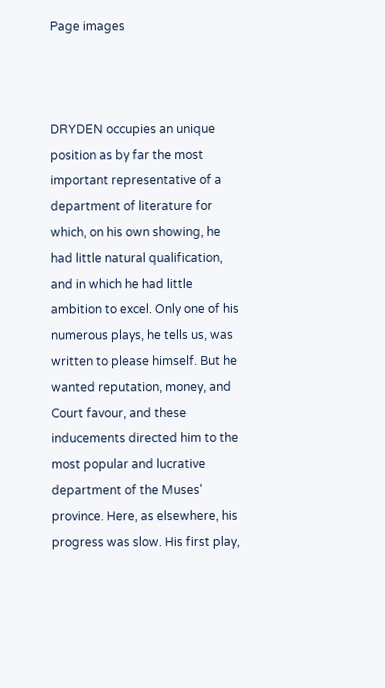Page images



DRYDEN occupies an unique position as by far the most important representative of a department of literature for which, on his own showing, he had little natural qualification, and in which he had little ambition to excel. Only one of his numerous plays, he tells us, was written to please himself. But he wanted reputation, money, and Court favour, and these inducements directed him to the most popular and lucrative department of the Muses' province. Here, as elsewhere, his progress was slow. His first play,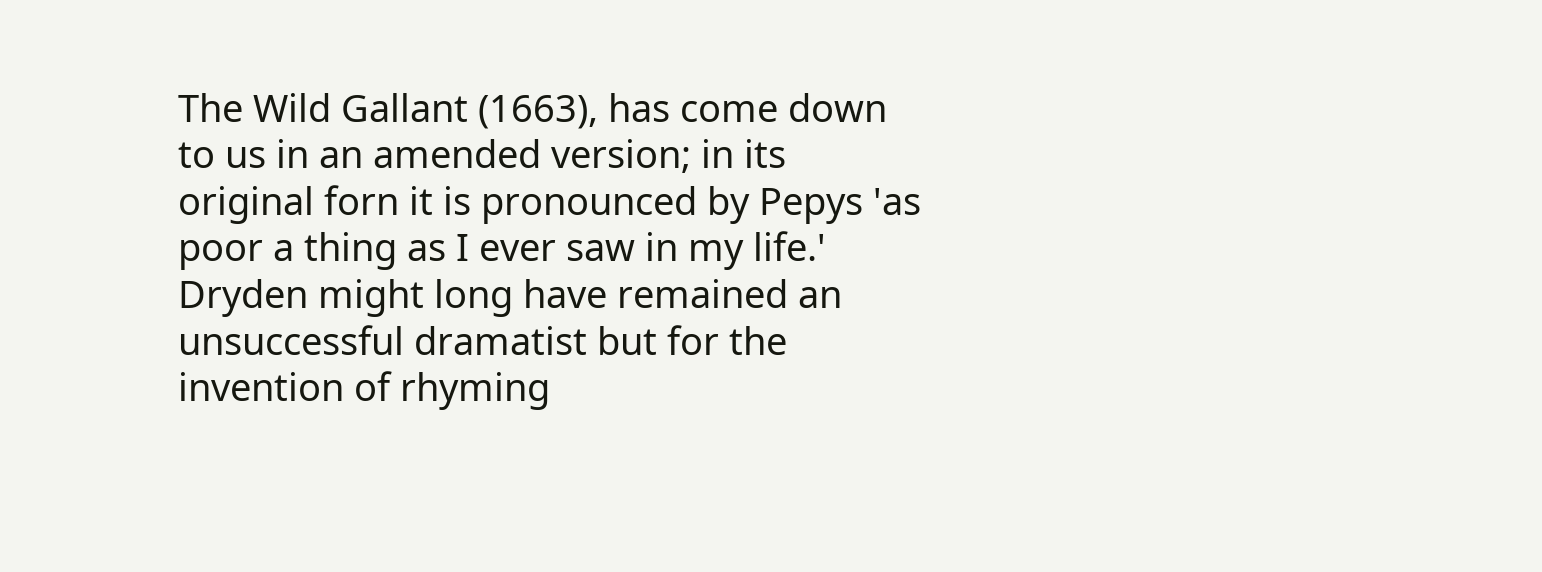The Wild Gallant (1663), has come down to us in an amended version; in its original forn it is pronounced by Pepys 'as poor a thing as I ever saw in my life.' Dryden might long have remained an unsuccessful dramatist but for the invention of rhyming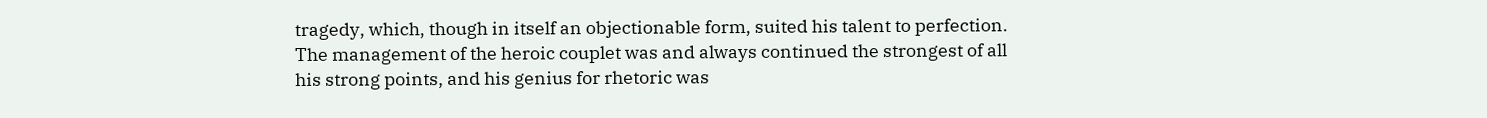tragedy, which, though in itself an objectionable form, suited his talent to perfection. The management of the heroic couplet was and always continued the strongest of all his strong points, and his genius for rhetoric was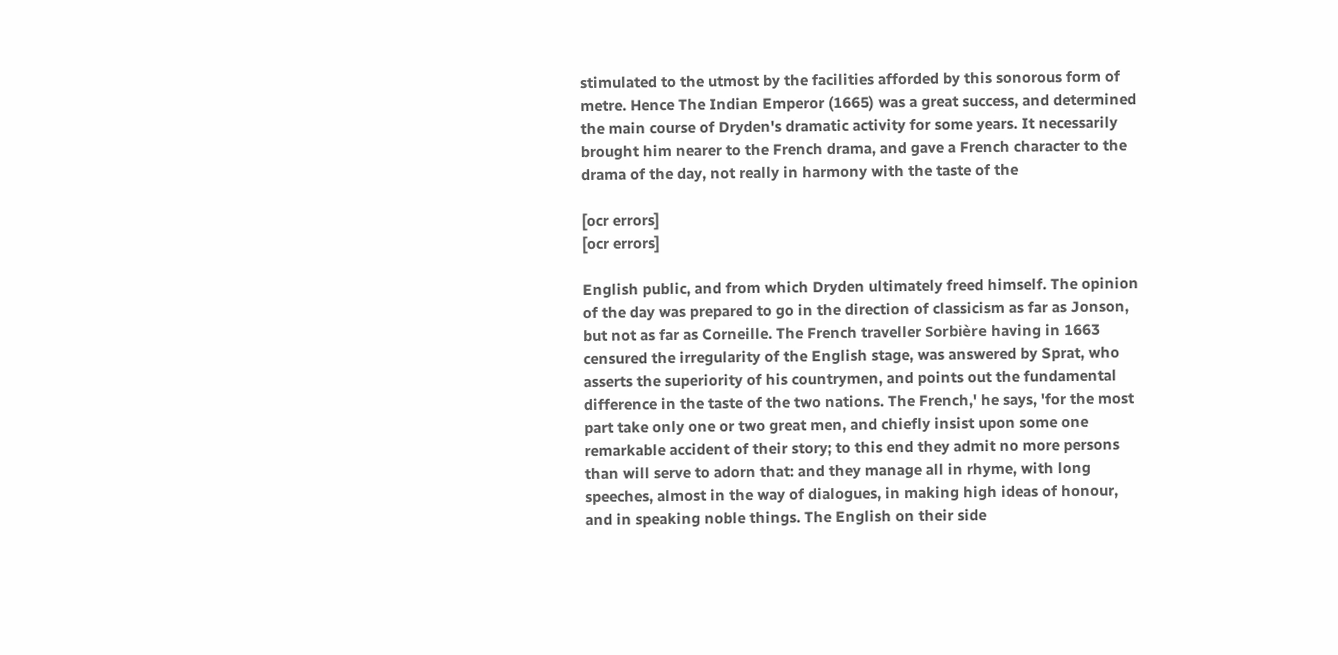stimulated to the utmost by the facilities afforded by this sonorous form of metre. Hence The Indian Emperor (1665) was a great success, and determined the main course of Dryden's dramatic activity for some years. It necessarily brought him nearer to the French drama, and gave a French character to the drama of the day, not really in harmony with the taste of the

[ocr errors]
[ocr errors]

English public, and from which Dryden ultimately freed himself. The opinion of the day was prepared to go in the direction of classicism as far as Jonson, but not as far as Corneille. The French traveller Sorbière having in 1663 censured the irregularity of the English stage, was answered by Sprat, who asserts the superiority of his countrymen, and points out the fundamental difference in the taste of the two nations. The French,' he says, 'for the most part take only one or two great men, and chiefly insist upon some one remarkable accident of their story; to this end they admit no more persons than will serve to adorn that: and they manage all in rhyme, with long speeches, almost in the way of dialogues, in making high ideas of honour, and in speaking noble things. The English on their side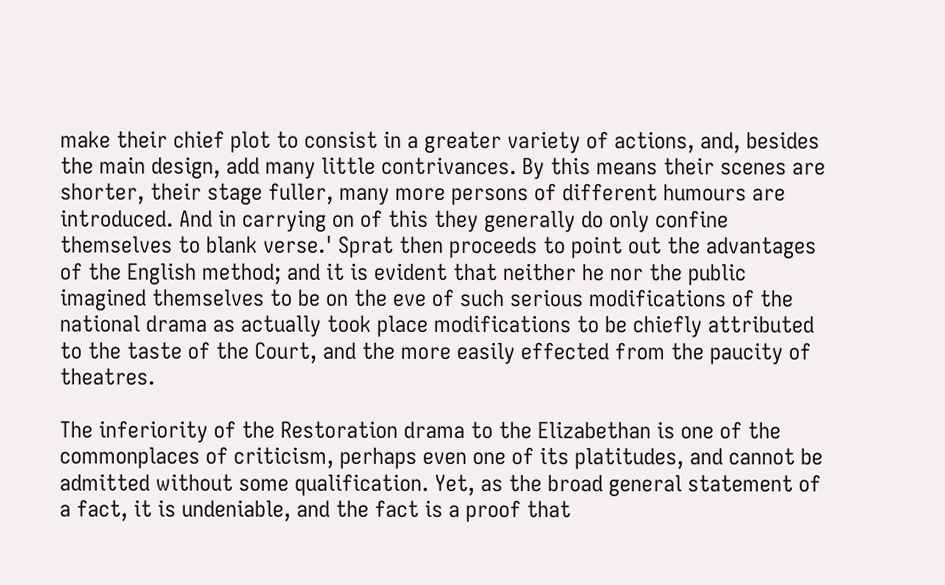make their chief plot to consist in a greater variety of actions, and, besides the main design, add many little contrivances. By this means their scenes are shorter, their stage fuller, many more persons of different humours are introduced. And in carrying on of this they generally do only confine themselves to blank verse.' Sprat then proceeds to point out the advantages of the English method; and it is evident that neither he nor the public imagined themselves to be on the eve of such serious modifications of the national drama as actually took place modifications to be chiefly attributed to the taste of the Court, and the more easily effected from the paucity of theatres.

The inferiority of the Restoration drama to the Elizabethan is one of the commonplaces of criticism, perhaps even one of its platitudes, and cannot be admitted without some qualification. Yet, as the broad general statement of a fact, it is undeniable, and the fact is a proof that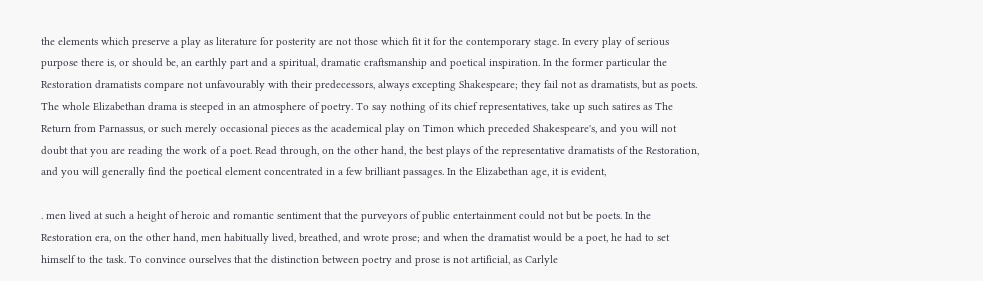the elements which preserve a play as literature for posterity are not those which fit it for the contemporary stage. In every play of serious purpose there is, or should be, an earthly part and a spiritual, dramatic craftsmanship and poetical inspiration. In the former particular the Restoration dramatists compare not unfavourably with their predecessors, always excepting Shakespeare; they fail not as dramatists, but as poets. The whole Elizabethan drama is steeped in an atmosphere of poetry. To say nothing of its chief representatives, take up such satires as The Return from Parnassus, or such merely occasional pieces as the academical play on Timon which preceded Shakespeare's, and you will not doubt that you are reading the work of a poet. Read through, on the other hand, the best plays of the representative dramatists of the Restoration, and you will generally find the poetical element concentrated in a few brilliant passages. In the Elizabethan age, it is evident,

. men lived at such a height of heroic and romantic sentiment that the purveyors of public entertainment could not but be poets. In the Restoration era, on the other hand, men habitually lived, breathed, and wrote prose; and when the dramatist would be a poet, he had to set himself to the task. To convince ourselves that the distinction between poetry and prose is not artificial, as Carlyle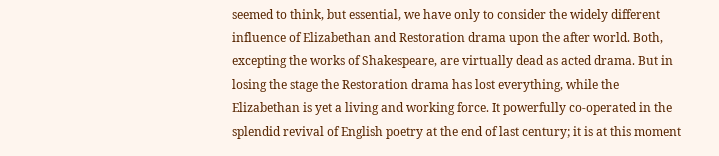seemed to think, but essential, we have only to consider the widely different influence of Elizabethan and Restoration drama upon the after world. Both, excepting the works of Shakespeare, are virtually dead as acted drama. But in losing the stage the Restoration drama has lost everything, while the Elizabethan is yet a living and working force. It powerfully co-operated in the splendid revival of English poetry at the end of last century; it is at this moment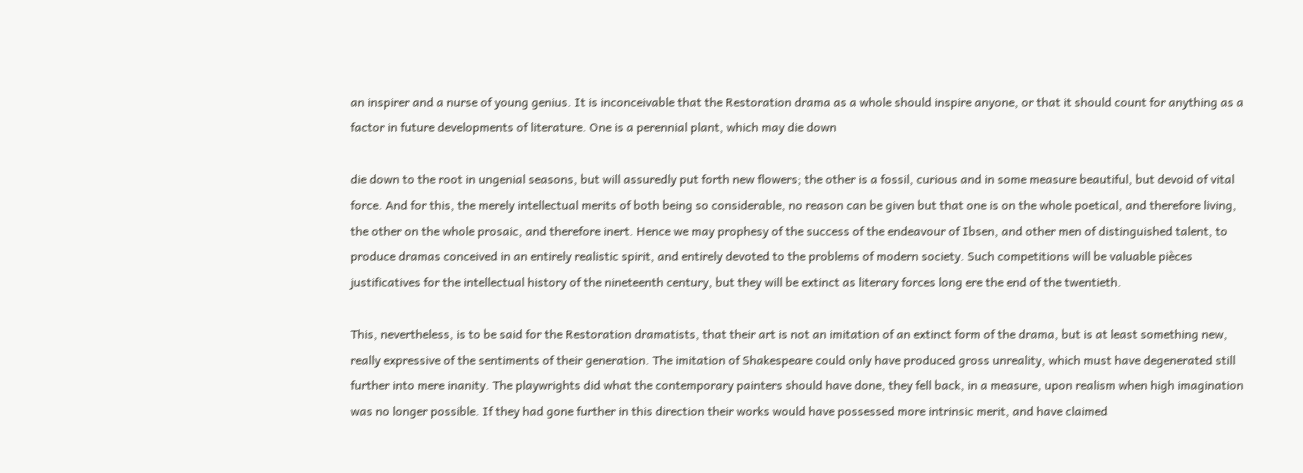an inspirer and a nurse of young genius. It is inconceivable that the Restoration drama as a whole should inspire anyone, or that it should count for anything as a factor in future developments of literature. One is a perennial plant, which may die down

die down to the root in ungenial seasons, but will assuredly put forth new flowers; the other is a fossil, curious and in some measure beautiful, but devoid of vital force. And for this, the merely intellectual merits of both being so considerable, no reason can be given but that one is on the whole poetical, and therefore living, the other on the whole prosaic, and therefore inert. Hence we may prophesy of the success of the endeavour of Ibsen, and other men of distinguished talent, to produce dramas conceived in an entirely realistic spirit, and entirely devoted to the problems of modern society. Such competitions will be valuable pièces justificatives for the intellectual history of the nineteenth century, but they will be extinct as literary forces long ere the end of the twentieth.

This, nevertheless, is to be said for the Restoration dramatists, that their art is not an imitation of an extinct form of the drama, but is at least something new, really expressive of the sentiments of their generation. The imitation of Shakespeare could only have produced gross unreality, which must have degenerated still further into mere inanity. The playwrights did what the contemporary painters should have done, they fell back, in a measure, upon realism when high imagination was no longer possible. If they had gone further in this direction their works would have possessed more intrinsic merit, and have claimed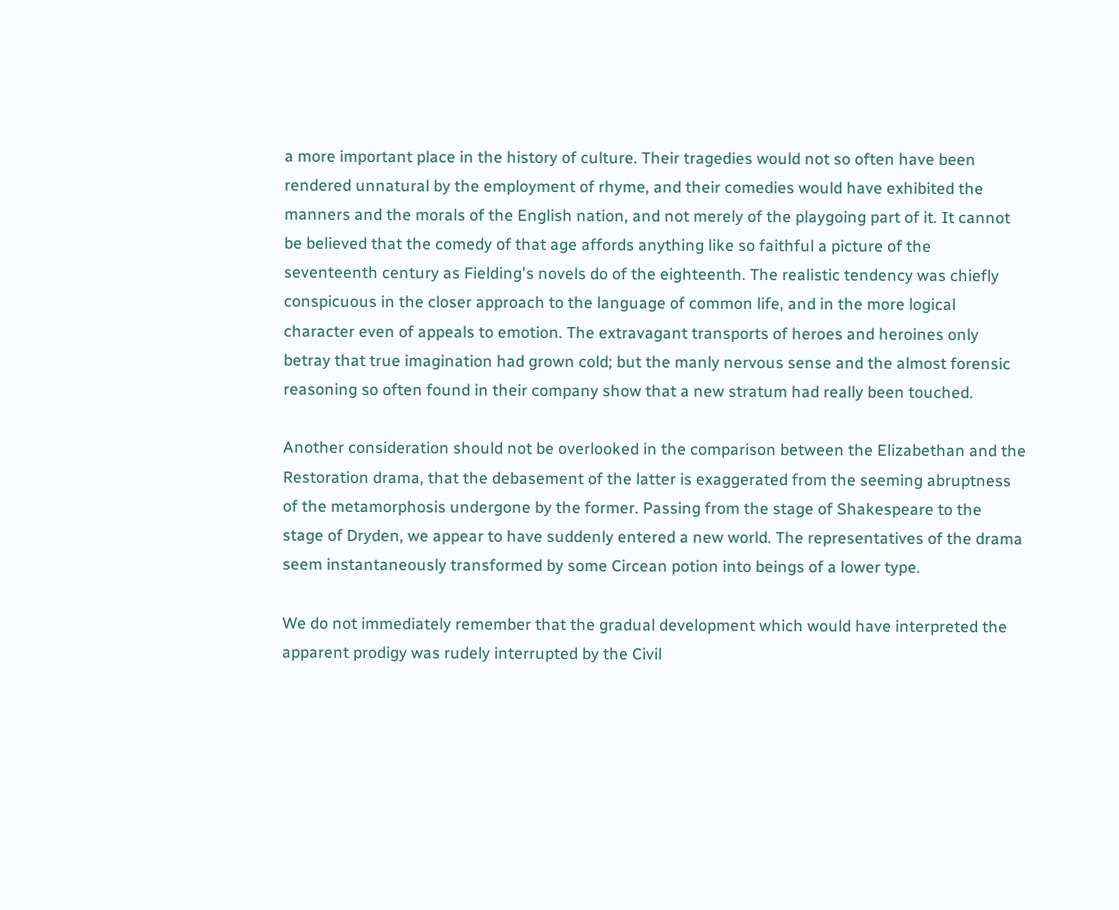a more important place in the history of culture. Their tragedies would not so often have been rendered unnatural by the employment of rhyme, and their comedies would have exhibited the manners and the morals of the English nation, and not merely of the playgoing part of it. It cannot be believed that the comedy of that age affords anything like so faithful a picture of the seventeenth century as Fielding's novels do of the eighteenth. The realistic tendency was chiefly conspicuous in the closer approach to the language of common life, and in the more logical character even of appeals to emotion. The extravagant transports of heroes and heroines only betray that true imagination had grown cold; but the manly nervous sense and the almost forensic reasoning so often found in their company show that a new stratum had really been touched.

Another consideration should not be overlooked in the comparison between the Elizabethan and the Restoration drama, that the debasement of the latter is exaggerated from the seeming abruptness of the metamorphosis undergone by the former. Passing from the stage of Shakespeare to the stage of Dryden, we appear to have suddenly entered a new world. The representatives of the drama seem instantaneously transformed by some Circean potion into beings of a lower type.

We do not immediately remember that the gradual development which would have interpreted the apparent prodigy was rudely interrupted by the Civil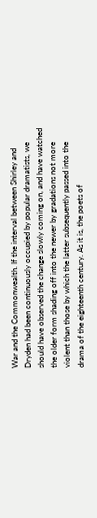War and the Commonwealth. If the interval between Shirley and Dryden had been continuously occupied by popular dramatists, we should have observed the change slowly coming on, and have watched the older form shading off into the newer by gradations not more violent than those by which the latter subsequently passed into the drama of the eighteenth century. As it is, the poets of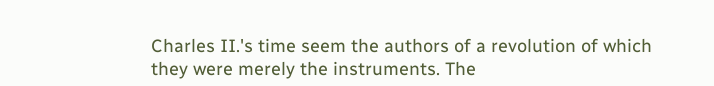Charles II.'s time seem the authors of a revolution of which they were merely the instruments. The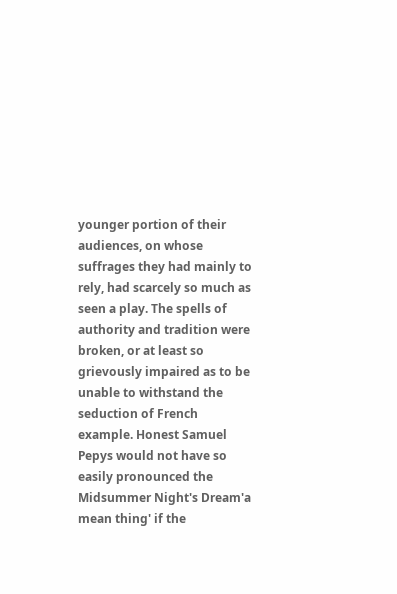younger portion of their audiences, on whose suffrages they had mainly to rely, had scarcely so much as seen a play. The spells of authority and tradition were broken, or at least so grievously impaired as to be unable to withstand the seduction of French example. Honest Samuel Pepys would not have so easily pronounced the Midsummer Night's Dream'a mean thing' if the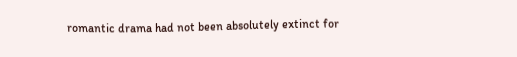romantic drama had not been absolutely extinct for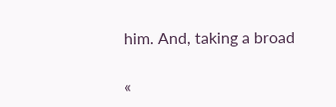him. And, taking a broad

«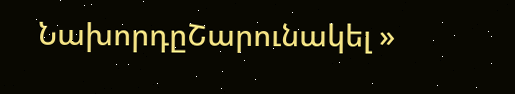ՆախորդըՇարունակել »